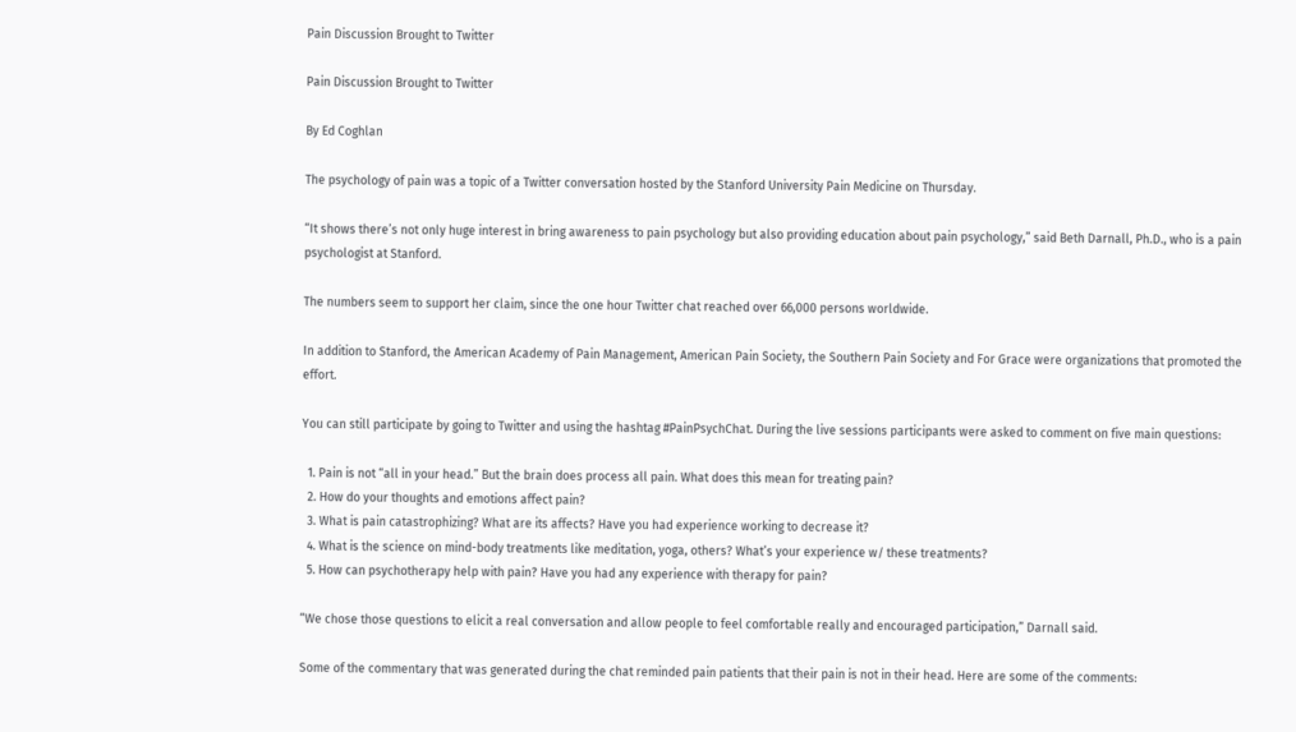Pain Discussion Brought to Twitter

Pain Discussion Brought to Twitter

By Ed Coghlan

The psychology of pain was a topic of a Twitter conversation hosted by the Stanford University Pain Medicine on Thursday.

“It shows there’s not only huge interest in bring awareness to pain psychology but also providing education about pain psychology,” said Beth Darnall, Ph.D., who is a pain psychologist at Stanford.

The numbers seem to support her claim, since the one hour Twitter chat reached over 66,000 persons worldwide.

In addition to Stanford, the American Academy of Pain Management, American Pain Society, the Southern Pain Society and For Grace were organizations that promoted the effort.

You can still participate by going to Twitter and using the hashtag #PainPsychChat. During the live sessions participants were asked to comment on five main questions:

  1. Pain is not “all in your head.” But the brain does process all pain. What does this mean for treating pain?
  2. How do your thoughts and emotions affect pain?
  3. What is pain catastrophizing? What are its affects? Have you had experience working to decrease it?
  4. What is the science on mind-body treatments like meditation, yoga, others? What’s your experience w/ these treatments?
  5. How can psychotherapy help with pain? Have you had any experience with therapy for pain?

“We chose those questions to elicit a real conversation and allow people to feel comfortable really and encouraged participation,” Darnall said.

Some of the commentary that was generated during the chat reminded pain patients that their pain is not in their head. Here are some of the comments: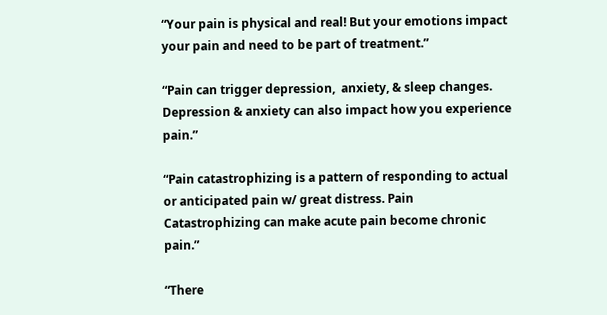“Your pain is physical and real! But your emotions impact your pain and need to be part of treatment.”

“Pain can trigger depression,  anxiety, & sleep changes. Depression & anxiety can also impact how you experience pain.”

“Pain catastrophizing is a pattern of responding to actual or anticipated pain w/ great distress. Pain  Catastrophizing can make acute pain become chronic pain.”

“There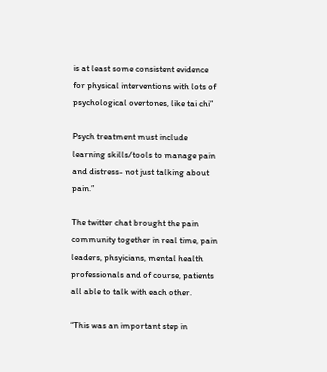is at least some consistent evidence for physical interventions with lots of psychological overtones, like tai chi”

Psych treatment must include learning skills/tools to manage pain and distress- not just talking about pain.”

The twitter chat brought the pain community together in real time, pain leaders, phsyicians, mental health professionals and of course, patients all able to talk with each other.

“This was an important step in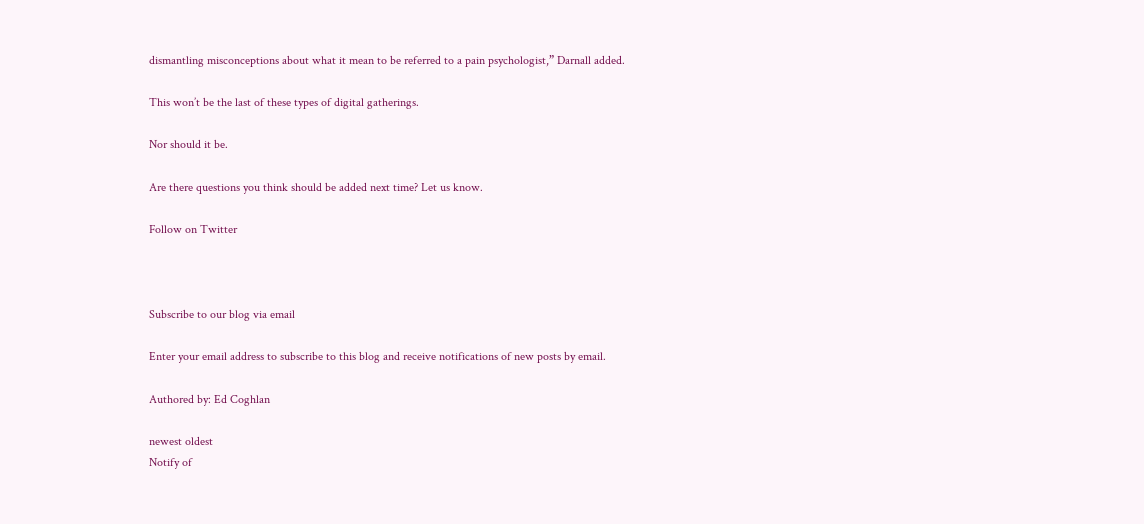dismantling misconceptions about what it mean to be referred to a pain psychologist,” Darnall added.

This won’t be the last of these types of digital gatherings.

Nor should it be.

Are there questions you think should be added next time? Let us know.

Follow on Twitter



Subscribe to our blog via email

Enter your email address to subscribe to this blog and receive notifications of new posts by email.

Authored by: Ed Coghlan

newest oldest
Notify of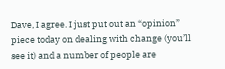Dave, I agree. I just put out an “opinion” piece today on dealing with change (you’ll see it) and a number of people are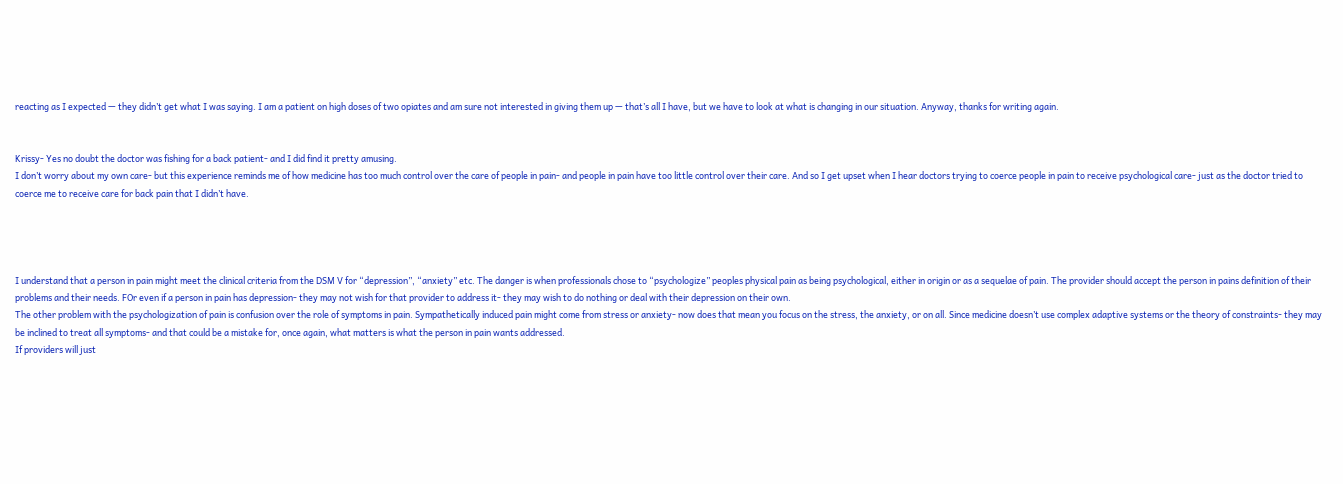reacting as I expected — they didn’t get what I was saying. I am a patient on high doses of two opiates and am sure not interested in giving them up — that’s all I have, but we have to look at what is changing in our situation. Anyway, thanks for writing again.


Krissy- Yes no doubt the doctor was fishing for a back patient- and I did find it pretty amusing.
I don’t worry about my own care- but this experience reminds me of how medicine has too much control over the care of people in pain- and people in pain have too little control over their care. And so I get upset when I hear doctors trying to coerce people in pain to receive psychological care- just as the doctor tried to coerce me to receive care for back pain that I didn’t have.




I understand that a person in pain might meet the clinical criteria from the DSM V for “depression”, “anxiety” etc. The danger is when professionals chose to “psychologize” peoples physical pain as being psychological, either in origin or as a sequelae of pain. The provider should accept the person in pains definition of their problems and their needs. FOr even if a person in pain has depression- they may not wish for that provider to address it- they may wish to do nothing or deal with their depression on their own.
The other problem with the psychologization of pain is confusion over the role of symptoms in pain. Sympathetically induced pain might come from stress or anxiety- now does that mean you focus on the stress, the anxiety, or on all. Since medicine doesn’t use complex adaptive systems or the theory of constraints- they may be inclined to treat all symptoms- and that could be a mistake for, once again, what matters is what the person in pain wants addressed.
If providers will just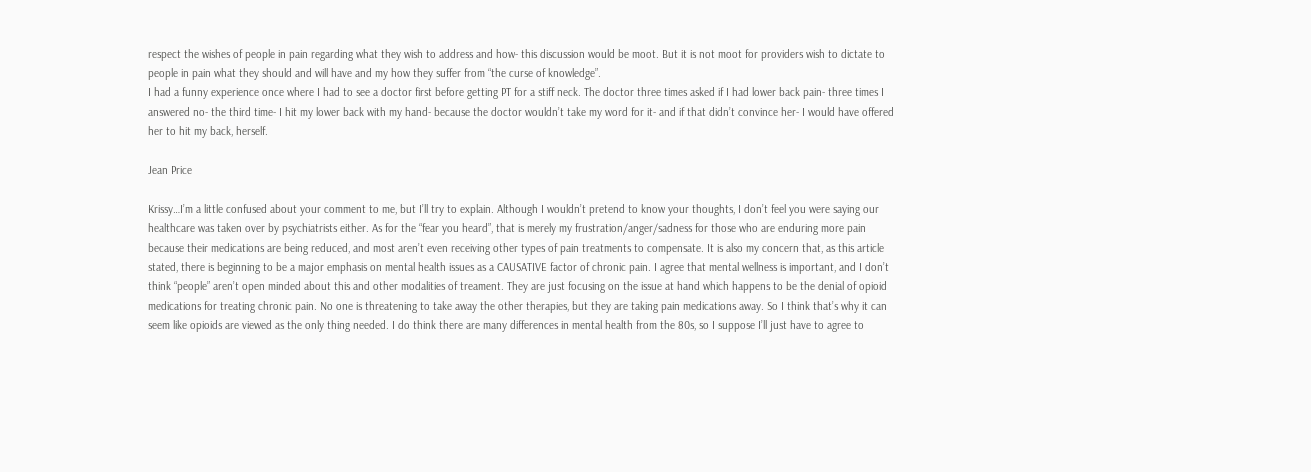respect the wishes of people in pain regarding what they wish to address and how- this discussion would be moot. But it is not moot for providers wish to dictate to people in pain what they should and will have and my how they suffer from “the curse of knowledge”.
I had a funny experience once where I had to see a doctor first before getting PT for a stiff neck. The doctor three times asked if I had lower back pain- three times I answered no- the third time- I hit my lower back with my hand- because the doctor wouldn’t take my word for it- and if that didn’t convince her- I would have offered her to hit my back, herself.

Jean Price

Krissy…I’m a little confused about your comment to me, but I’ll try to explain. Although I wouldn’t pretend to know your thoughts, I don’t feel you were saying our healthcare was taken over by psychiatrists either. As for the “fear you heard”, that is merely my frustration/anger/sadness for those who are enduring more pain because their medications are being reduced, and most aren’t even receiving other types of pain treatments to compensate. It is also my concern that, as this article stated, there is beginning to be a major emphasis on mental health issues as a CAUSATIVE factor of chronic pain. I agree that mental wellness is important, and I don’t think “people” aren’t open minded about this and other modalities of treament. They are just focusing on the issue at hand which happens to be the denial of opioid medications for treating chronic pain. No one is threatening to take away the other therapies, but they are taking pain medications away. So I think that’s why it can seem like opioids are viewed as the only thing needed. I do think there are many differences in mental health from the 80s, so I suppose I’ll just have to agree to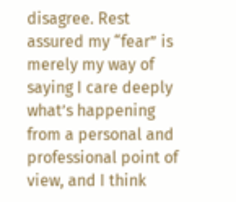disagree. Rest assured my “fear” is merely my way of saying I care deeply what’s happening from a personal and professional point of view, and I think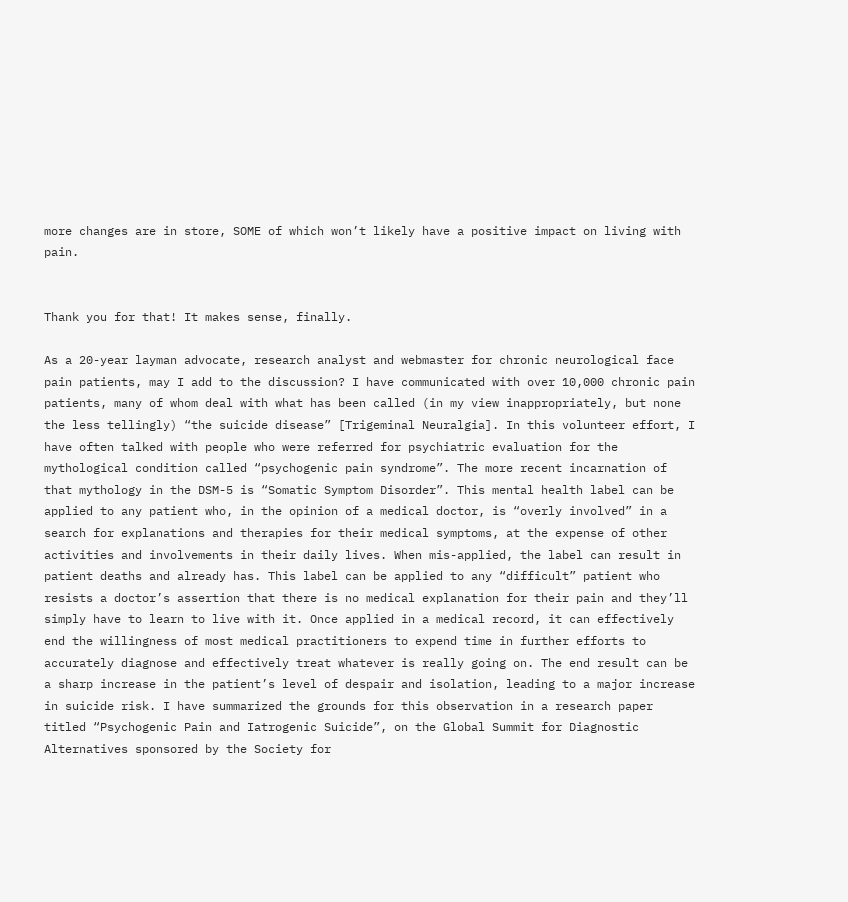more changes are in store, SOME of which won’t likely have a positive impact on living with pain.


Thank you for that! It makes sense, finally.

As a 20-year layman advocate, research analyst and webmaster for chronic neurological face pain patients, may I add to the discussion? I have communicated with over 10,000 chronic pain patients, many of whom deal with what has been called (in my view inappropriately, but none the less tellingly) “the suicide disease” [Trigeminal Neuralgia]. In this volunteer effort, I have often talked with people who were referred for psychiatric evaluation for the mythological condition called “psychogenic pain syndrome”. The more recent incarnation of that mythology in the DSM-5 is “Somatic Symptom Disorder”. This mental health label can be applied to any patient who, in the opinion of a medical doctor, is “overly involved” in a search for explanations and therapies for their medical symptoms, at the expense of other activities and involvements in their daily lives. When mis-applied, the label can result in patient deaths and already has. This label can be applied to any “difficult” patient who resists a doctor’s assertion that there is no medical explanation for their pain and they’ll simply have to learn to live with it. Once applied in a medical record, it can effectively end the willingness of most medical practitioners to expend time in further efforts to accurately diagnose and effectively treat whatever is really going on. The end result can be a sharp increase in the patient’s level of despair and isolation, leading to a major increase in suicide risk. I have summarized the grounds for this observation in a research paper titled “Psychogenic Pain and Iatrogenic Suicide”, on the Global Summit for Diagnostic Alternatives sponsored by the Society for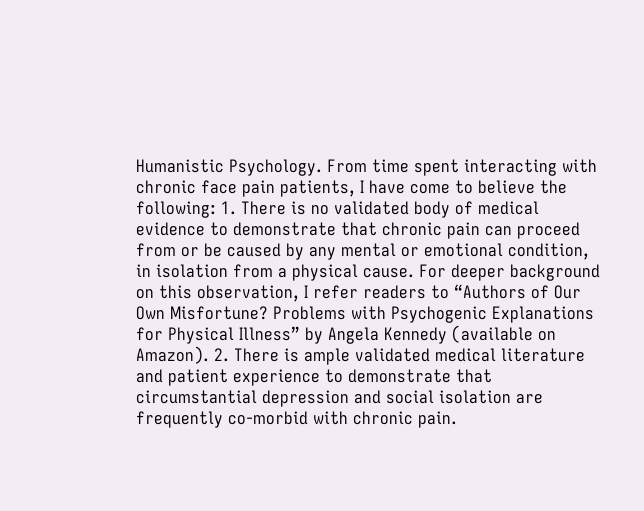Humanistic Psychology. From time spent interacting with chronic face pain patients, I have come to believe the following: 1. There is no validated body of medical evidence to demonstrate that chronic pain can proceed from or be caused by any mental or emotional condition, in isolation from a physical cause. For deeper background on this observation, I refer readers to “Authors of Our Own Misfortune? Problems with Psychogenic Explanations for Physical Illness” by Angela Kennedy (available on Amazon). 2. There is ample validated medical literature and patient experience to demonstrate that circumstantial depression and social isolation are frequently co-morbid with chronic pain.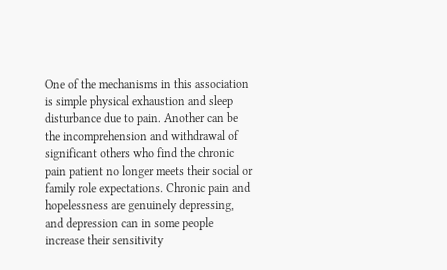One of the mechanisms in this association is simple physical exhaustion and sleep disturbance due to pain. Another can be the incomprehension and withdrawal of significant others who find the chronic pain patient no longer meets their social or family role expectations. Chronic pain and hopelessness are genuinely depressing, and depression can in some people increase their sensitivity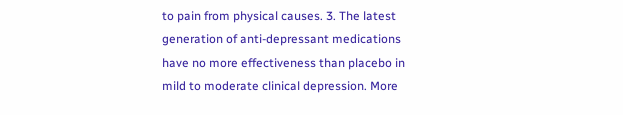to pain from physical causes. 3. The latest generation of anti-depressant medications have no more effectiveness than placebo in mild to moderate clinical depression. More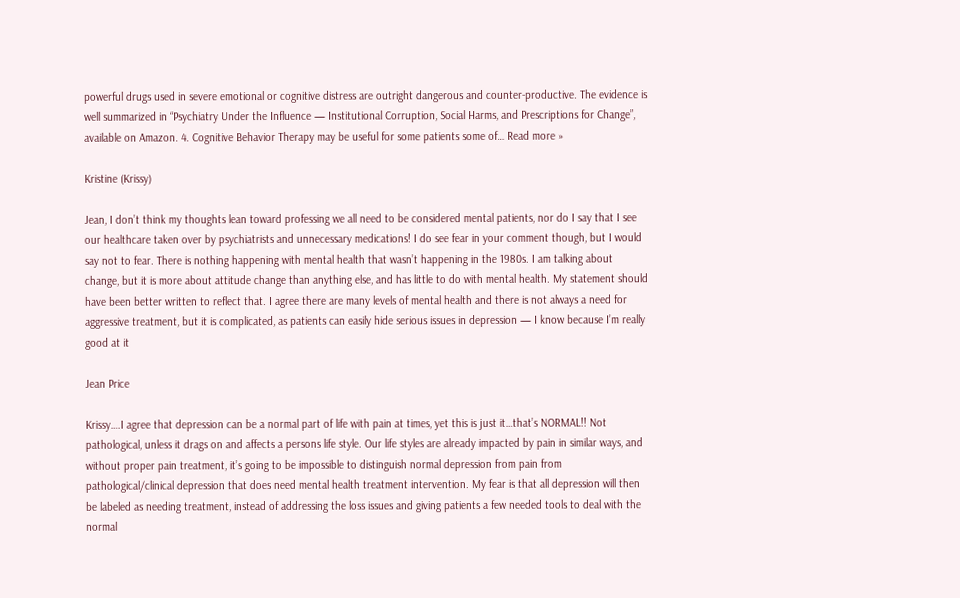powerful drugs used in severe emotional or cognitive distress are outright dangerous and counter-productive. The evidence is well summarized in “Psychiatry Under the Influence — Institutional Corruption, Social Harms, and Prescriptions for Change”, available on Amazon. 4. Cognitive Behavior Therapy may be useful for some patients some of… Read more »

Kristine (Krissy)

Jean, I don’t think my thoughts lean toward professing we all need to be considered mental patients, nor do I say that I see our healthcare taken over by psychiatrists and unnecessary medications! I do see fear in your comment though, but I would say not to fear. There is nothing happening with mental health that wasn’t happening in the 1980s. I am talking about change, but it is more about attitude change than anything else, and has little to do with mental health. My statement should have been better written to reflect that. I agree there are many levels of mental health and there is not always a need for aggressive treatment, but it is complicated, as patients can easily hide serious issues in depression — I know because I’m really good at it

Jean Price

Krissy….I agree that depression can be a normal part of life with pain at times, yet this is just it…that’s NORMAL!! Not pathological, unless it drags on and affects a persons life style. Our life styles are already impacted by pain in similar ways, and without proper pain treatment, it’s going to be impossible to distinguish normal depression from pain from pathological/clinical depression that does need mental health treatment intervention. My fear is that all depression will then be labeled as needing treatment, instead of addressing the loss issues and giving patients a few needed tools to deal with the normal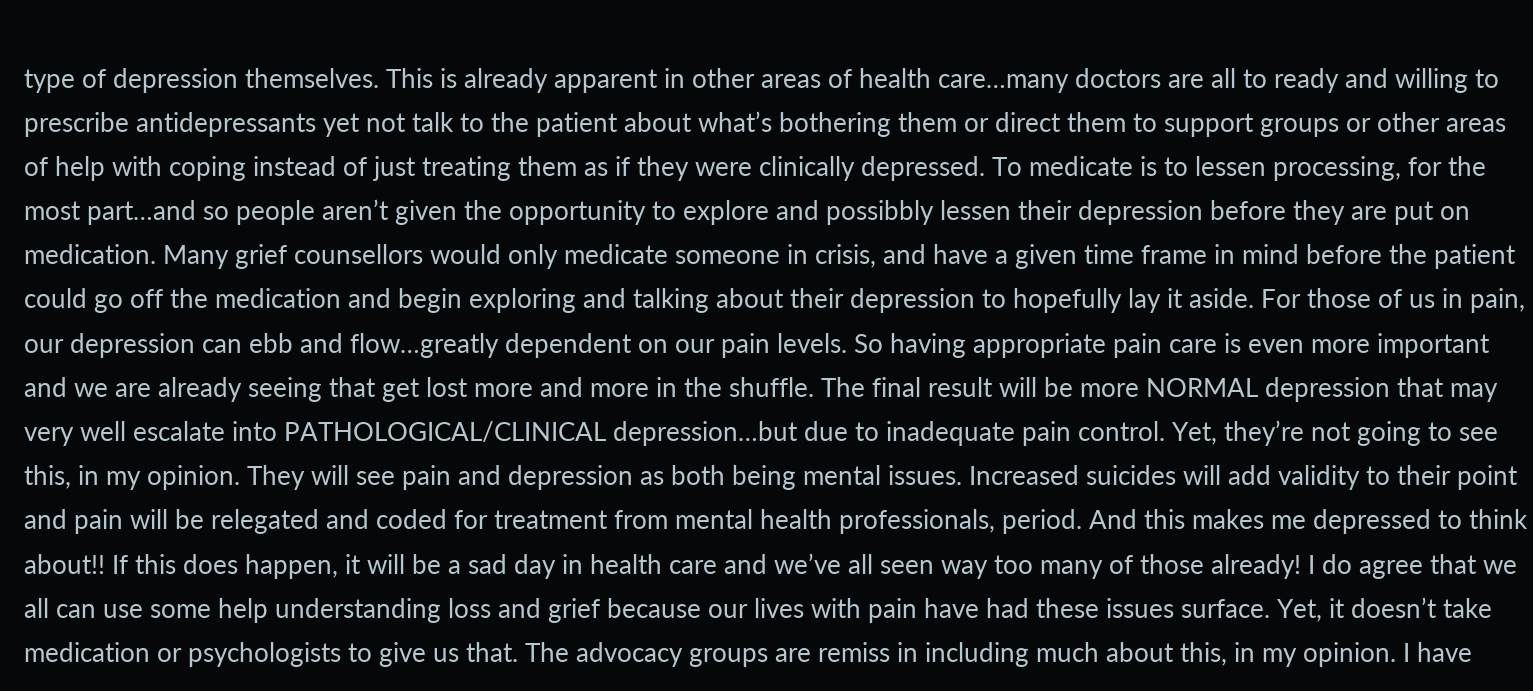type of depression themselves. This is already apparent in other areas of health care…many doctors are all to ready and willing to prescribe antidepressants yet not talk to the patient about what’s bothering them or direct them to support groups or other areas of help with coping instead of just treating them as if they were clinically depressed. To medicate is to lessen processing, for the most part…and so people aren’t given the opportunity to explore and possibbly lessen their depression before they are put on medication. Many grief counsellors would only medicate someone in crisis, and have a given time frame in mind before the patient could go off the medication and begin exploring and talking about their depression to hopefully lay it aside. For those of us in pain, our depression can ebb and flow…greatly dependent on our pain levels. So having appropriate pain care is even more important and we are already seeing that get lost more and more in the shuffle. The final result will be more NORMAL depression that may very well escalate into PATHOLOGICAL/CLINICAL depression…but due to inadequate pain control. Yet, they’re not going to see this, in my opinion. They will see pain and depression as both being mental issues. Increased suicides will add validity to their point and pain will be relegated and coded for treatment from mental health professionals, period. And this makes me depressed to think about!! If this does happen, it will be a sad day in health care and we’ve all seen way too many of those already! I do agree that we all can use some help understanding loss and grief because our lives with pain have had these issues surface. Yet, it doesn’t take medication or psychologists to give us that. The advocacy groups are remiss in including much about this, in my opinion. I have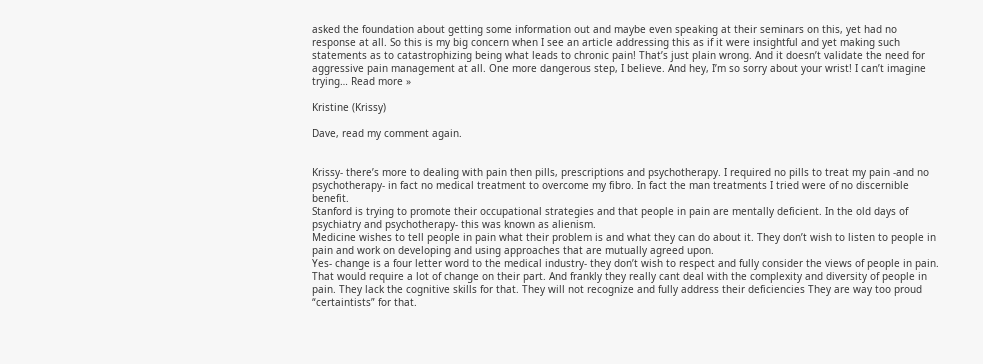asked the foundation about getting some information out and maybe even speaking at their seminars on this, yet had no response at all. So this is my big concern when I see an article addressing this as if it were insightful and yet making such statements as to catastrophizing being what leads to chronic pain! That’s just plain wrong. And it doesn’t validate the need for aggressive pain management at all. One more dangerous step, I believe. And hey, I’m so sorry about your wrist! I can’t imagine trying… Read more »

Kristine (Krissy)

Dave, read my comment again.


Krissy- there’s more to dealing with pain then pills, prescriptions and psychotherapy. I required no pills to treat my pain -and no psychotherapy- in fact no medical treatment to overcome my fibro. In fact the man treatments I tried were of no discernible benefit.
Stanford is trying to promote their occupational strategies and that people in pain are mentally deficient. In the old days of psychiatry and psychotherapy- this was known as alienism.
Medicine wishes to tell people in pain what their problem is and what they can do about it. They don’t wish to listen to people in pain and work on developing and using approaches that are mutually agreed upon.
Yes- change is a four letter word to the medical industry- they don’t wish to respect and fully consider the views of people in pain. That would require a lot of change on their part. And frankly they really cant deal with the complexity and diversity of people in pain. They lack the cognitive skills for that. They will not recognize and fully address their deficiencies They are way too proud “certaintists” for that.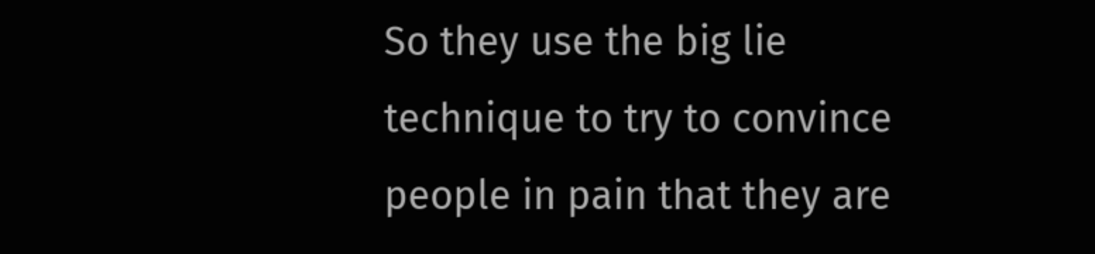So they use the big lie technique to try to convince people in pain that they are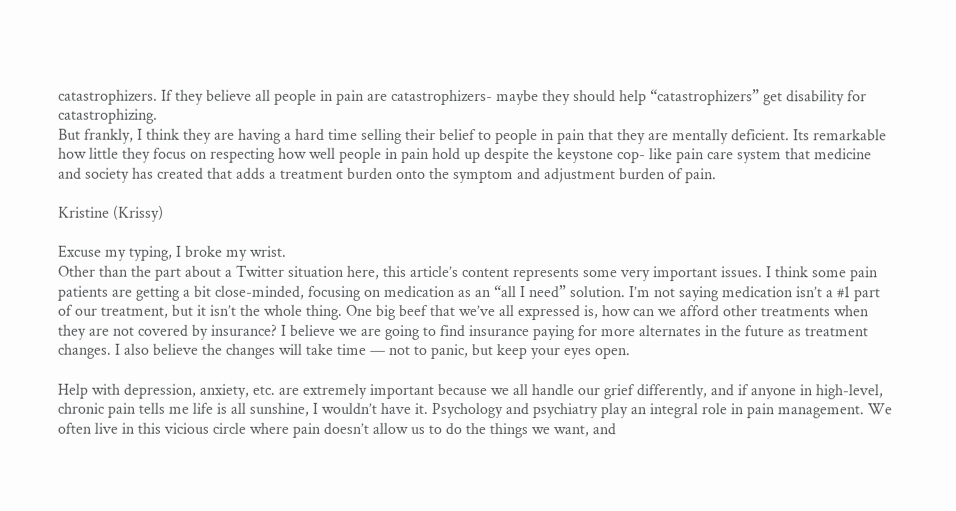catastrophizers. If they believe all people in pain are catastrophizers- maybe they should help “catastrophizers” get disability for catastrophizing.
But frankly, I think they are having a hard time selling their belief to people in pain that they are mentally deficient. Its remarkable how little they focus on respecting how well people in pain hold up despite the keystone cop- like pain care system that medicine and society has created that adds a treatment burden onto the symptom and adjustment burden of pain.

Kristine (Krissy)

Excuse my typing, I broke my wrist.
Other than the part about a Twitter situation here, this article’s content represents some very important issues. I think some pain patients are getting a bit close-minded, focusing on medication as an “all I need” solution. I’m not saying medication isn’t a #1 part of our treatment, but it isn’t the whole thing. One big beef that we’ve all expressed is, how can we afford other treatments when they are not covered by insurance? I believe we are going to find insurance paying for more alternates in the future as treatment changes. I also believe the changes will take time — not to panic, but keep your eyes open.

Help with depression, anxiety, etc. are extremely important because we all handle our grief differently, and if anyone in high-level, chronic pain tells me life is all sunshine, I wouldn’t have it. Psychology and psychiatry play an integral role in pain management. We often live in this vicious circle where pain doesn’t allow us to do the things we want, and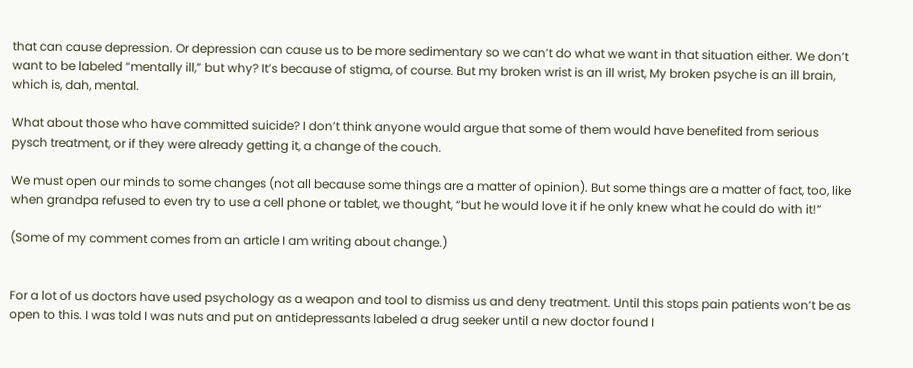that can cause depression. Or depression can cause us to be more sedimentary so we can’t do what we want in that situation either. We don’t want to be labeled “mentally ill,” but why? It’s because of stigma, of course. But my broken wrist is an ill wrist, My broken psyche is an ill brain, which is, dah, mental.

What about those who have committed suicide? I don’t think anyone would argue that some of them would have benefited from serious pysch treatment, or if they were already getting it, a change of the couch.

We must open our minds to some changes (not all because some things are a matter of opinion). But some things are a matter of fact, too, like when grandpa refused to even try to use a cell phone or tablet, we thought, “but he would love it if he only knew what he could do with it!”

(Some of my comment comes from an article I am writing about change.)


For a lot of us doctors have used psychology as a weapon and tool to dismiss us and deny treatment. Until this stops pain patients won’t be as open to this. I was told I was nuts and put on antidepressants labeled a drug seeker until a new doctor found I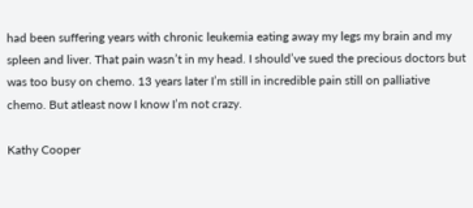had been suffering years with chronic leukemia eating away my legs my brain and my spleen and liver. That pain wasn’t in my head. I should’ve sued the precious doctors but was too busy on chemo. 13 years later I’m still in incredible pain still on palliative chemo. But atleast now I know I’m not crazy.

Kathy Cooper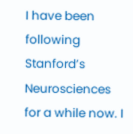I have been following Stanford’s Neurosciences for a while now. I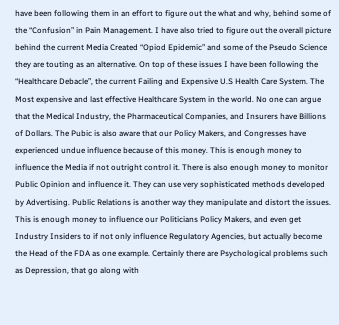have been following them in an effort to figure out the what and why, behind some of the “Confusion” in Pain Management. I have also tried to figure out the overall picture behind the current Media Created “Opiod Epidemic” and some of the Pseudo Science they are touting as an alternative. On top of these issues I have been following the “Healthcare Debacle”, the current Failing and Expensive U.S Health Care System. The Most expensive and last effective Healthcare System in the world. No one can argue that the Medical Industry, the Pharmaceutical Companies, and Insurers have Billions of Dollars. The Pubic is also aware that our Policy Makers, and Congresses have experienced undue influence because of this money. This is enough money to influence the Media if not outright control it. There is also enough money to monitor Public Opinion and influence it. They can use very sophisticated methods developed by Advertising. Public Relations is another way they manipulate and distort the issues. This is enough money to influence our Politicians Policy Makers, and even get Industry Insiders to if not only influence Regulatory Agencies, but actually become the Head of the FDA as one example. Certainly there are Psychological problems such as Depression, that go along with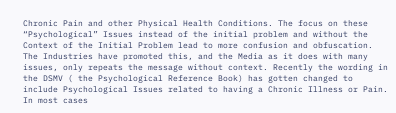Chronic Pain and other Physical Health Conditions. The focus on these “Psychological” Issues instead of the initial problem and without the Context of the Initial Problem lead to more confusion and obfuscation. The Industries have promoted this, and the Media as it does with many issues, only repeats the message without context. Recently the wording in the DSMV ( the Psychological Reference Book) has gotten changed to include Psychological Issues related to having a Chronic Illness or Pain. In most cases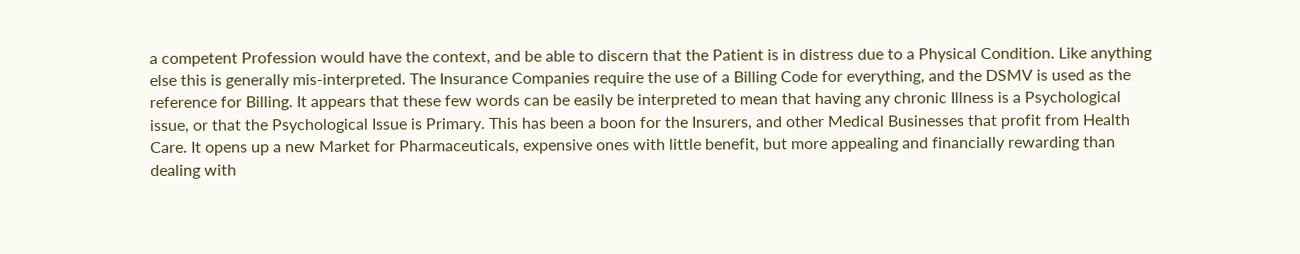a competent Profession would have the context, and be able to discern that the Patient is in distress due to a Physical Condition. Like anything else this is generally mis-interpreted. The Insurance Companies require the use of a Billing Code for everything, and the DSMV is used as the reference for Billing. It appears that these few words can be easily be interpreted to mean that having any chronic Illness is a Psychological issue, or that the Psychological Issue is Primary. This has been a boon for the Insurers, and other Medical Businesses that profit from Health Care. It opens up a new Market for Pharmaceuticals, expensive ones with little benefit, but more appealing and financially rewarding than dealing with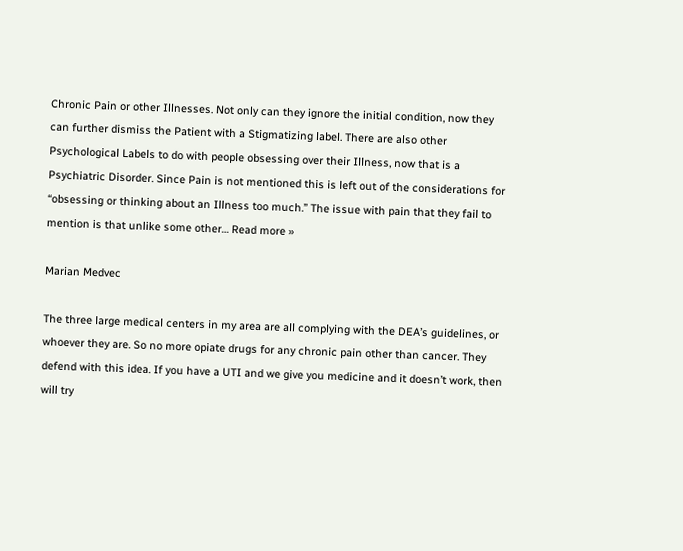Chronic Pain or other Illnesses. Not only can they ignore the initial condition, now they can further dismiss the Patient with a Stigmatizing label. There are also other Psychological Labels to do with people obsessing over their Illness, now that is a Psychiatric Disorder. Since Pain is not mentioned this is left out of the considerations for “obsessing or thinking about an Illness too much.” The issue with pain that they fail to mention is that unlike some other… Read more »

Marian Medvec

The three large medical centers in my area are all complying with the DEA’s guidelines, or whoever they are. So no more opiate drugs for any chronic pain other than cancer. They defend with this idea. If you have a UTI and we give you medicine and it doesn’t work, then will try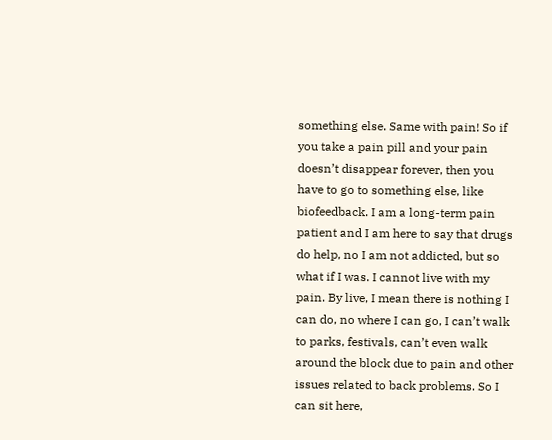something else. Same with pain! So if you take a pain pill and your pain doesn’t disappear forever, then you have to go to something else, like biofeedback. I am a long-term pain patient and I am here to say that drugs do help, no I am not addicted, but so what if I was. I cannot live with my pain. By live, I mean there is nothing I can do, no where I can go, I can’t walk to parks, festivals, can’t even walk around the block due to pain and other issues related to back problems. So I can sit here,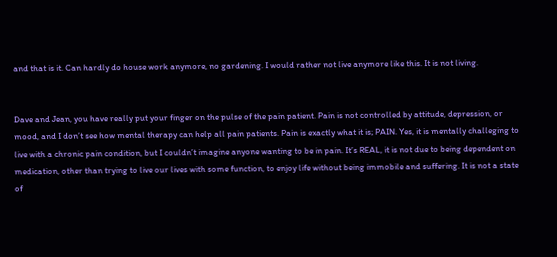and that is it. Can hardly do house work anymore, no gardening. I would rather not live anymore like this. It is not living.


Dave and Jean, you have really put your finger on the pulse of the pain patient. Pain is not controlled by attitude, depression, or mood, and I don’t see how mental therapy can help all pain patients. Pain is exactly what it is; PAIN. Yes, it is mentally challeging to live with a chronic pain condition, but I couldn’t imagine anyone wanting to be in pain. It’s REAL, it is not due to being dependent on medication, other than trying to live our lives with some function, to enjoy life without being immobile and suffering. It is not a state of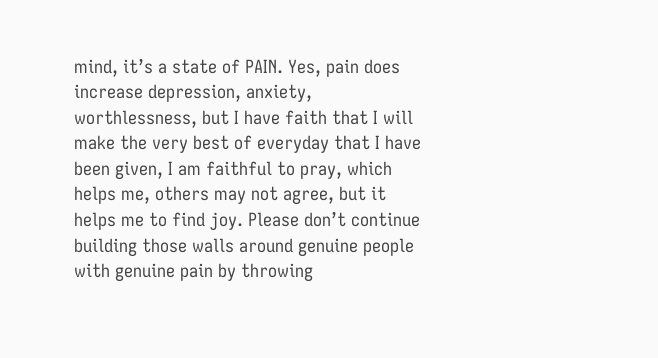mind, it’s a state of PAIN. Yes, pain does increase depression, anxiety, worthlessness, but I have faith that I will make the very best of everyday that I have been given, I am faithful to pray, which helps me, others may not agree, but it helps me to find joy. Please don’t continue building those walls around genuine people with genuine pain by throwing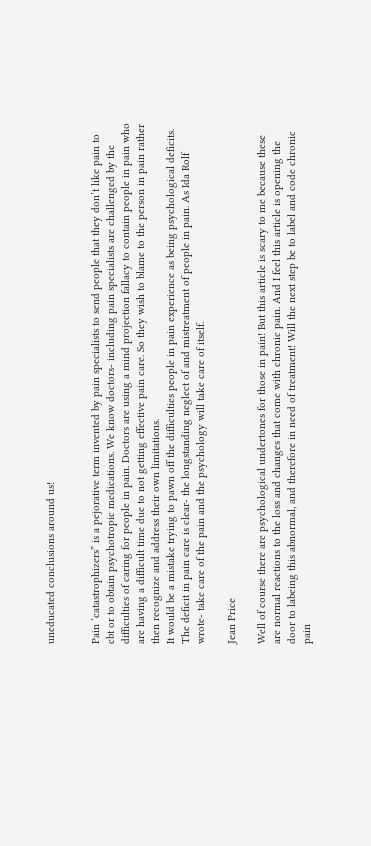uneducated conclusions around us!


Pain ‘catastrophizers” is a pejorative term invented by pain specialists to send people that they don’t like pain to cbt or to obtain psychotropic medications. We know doctors- including pain specialists are challenged by the difficulties of caring for people in pain. Doctors are using a mind projection fallacy to contain people in pain who are having a difficult time due to not getting effective pain care. So they wish to blame to the person in pain rather then recognize and address their own limitations.
It would be a mistake trying to pawn off the difficulties people in pain experience as being psychological deficits. The deficit in pain care is clear- the longstanding neglect of and mistreatment of people in pain. As Ida Rolf wrote- take care of the pain and the psychology will take care of itself.

Jean Price

Well of course there are psychological undertones for those in pain! But this article is scary to me because these are normal reactions to the loss and changes that come with chronic pain. And I feel this article is opening the door to labeing this abnormal, and therefore in need of treatment! Will the next step be to label and code chronic pain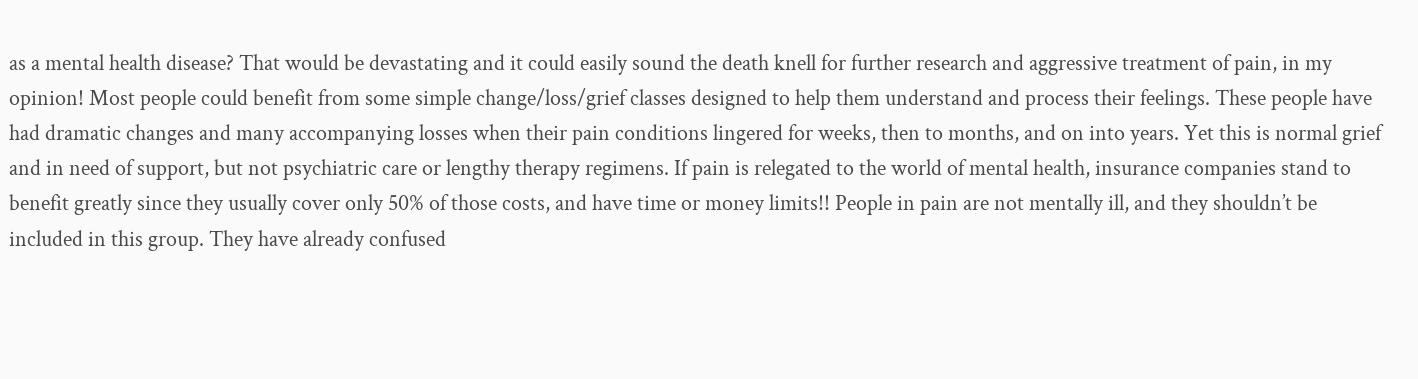as a mental health disease? That would be devastating and it could easily sound the death knell for further research and aggressive treatment of pain, in my opinion! Most people could benefit from some simple change/loss/grief classes designed to help them understand and process their feelings. These people have had dramatic changes and many accompanying losses when their pain conditions lingered for weeks, then to months, and on into years. Yet this is normal grief and in need of support, but not psychiatric care or lengthy therapy regimens. If pain is relegated to the world of mental health, insurance companies stand to benefit greatly since they usually cover only 50% of those costs, and have time or money limits!! People in pain are not mentally ill, and they shouldn’t be included in this group. They have already confused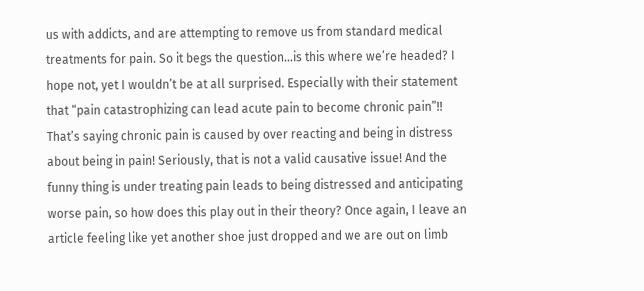us with addicts, and are attempting to remove us from standard medical treatments for pain. So it begs the question…is this where we’re headed? I hope not, yet I wouldn’t be at all surprised. Especially with their statement that “pain catastrophizing can lead acute pain to become chronic pain”!! That’s saying chronic pain is caused by over reacting and being in distress about being in pain! Seriously, that is not a valid causative issue! And the funny thing is under treating pain leads to being distressed and anticipating worse pain, so how does this play out in their theory? Once again, I leave an article feeling like yet another shoe just dropped and we are out on limb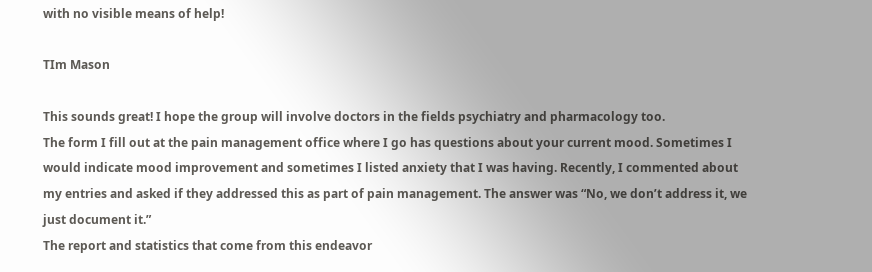with no visible means of help!

TIm Mason

This sounds great! I hope the group will involve doctors in the fields psychiatry and pharmacology too.
The form I fill out at the pain management office where I go has questions about your current mood. Sometimes I would indicate mood improvement and sometimes I listed anxiety that I was having. Recently, I commented about my entries and asked if they addressed this as part of pain management. The answer was “No, we don’t address it, we just document it.”
The report and statistics that come from this endeavor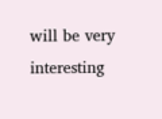will be very interesting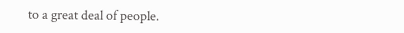to a great deal of people.